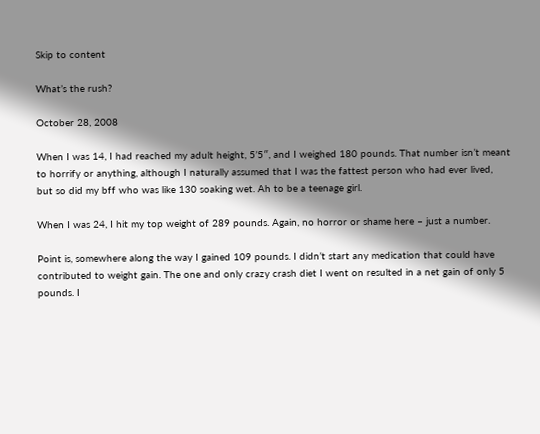Skip to content

What’s the rush?

October 28, 2008

When I was 14, I had reached my adult height, 5’5″, and I weighed 180 pounds. That number isn’t meant to horrify or anything, although I naturally assumed that I was the fattest person who had ever lived, but so did my bff who was like 130 soaking wet. Ah to be a teenage girl.

When I was 24, I hit my top weight of 289 pounds. Again, no horror or shame here – just a number.

Point is, somewhere along the way I gained 109 pounds. I didn’t start any medication that could have contributed to weight gain. The one and only crazy crash diet I went on resulted in a net gain of only 5 pounds. I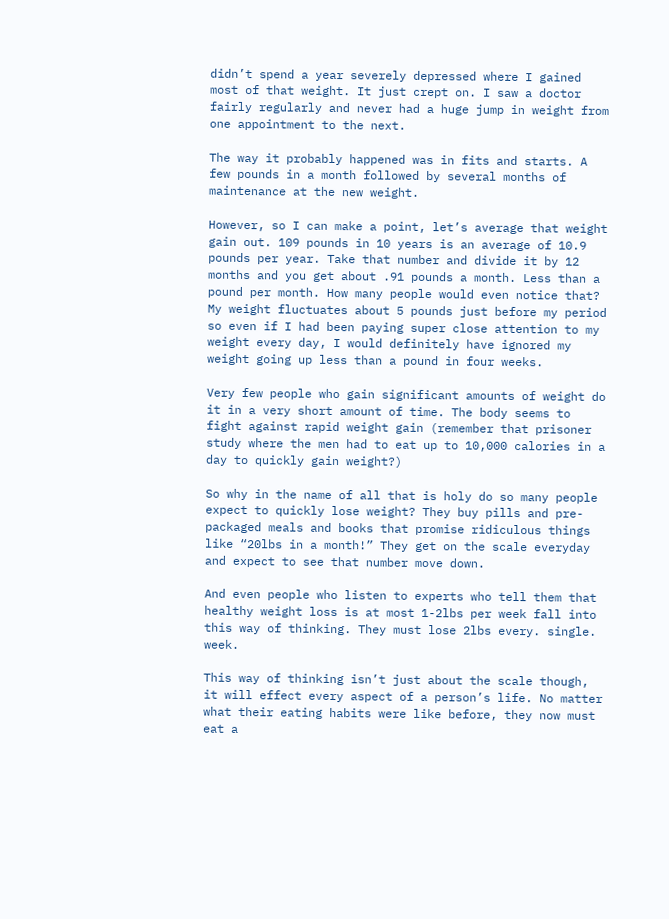didn’t spend a year severely depressed where I gained most of that weight. It just crept on. I saw a doctor fairly regularly and never had a huge jump in weight from one appointment to the next.

The way it probably happened was in fits and starts. A few pounds in a month followed by several months of maintenance at the new weight.

However, so I can make a point, let’s average that weight gain out. 109 pounds in 10 years is an average of 10.9 pounds per year. Take that number and divide it by 12 months and you get about .91 pounds a month. Less than a pound per month. How many people would even notice that? My weight fluctuates about 5 pounds just before my period so even if I had been paying super close attention to my weight every day, I would definitely have ignored my weight going up less than a pound in four weeks.

Very few people who gain significant amounts of weight do it in a very short amount of time. The body seems to fight against rapid weight gain (remember that prisoner study where the men had to eat up to 10,000 calories in a day to quickly gain weight?)

So why in the name of all that is holy do so many people expect to quickly lose weight? They buy pills and pre-packaged meals and books that promise ridiculous things like “20lbs in a month!” They get on the scale everyday and expect to see that number move down.

And even people who listen to experts who tell them that healthy weight loss is at most 1-2lbs per week fall into this way of thinking. They must lose 2lbs every. single. week.

This way of thinking isn’t just about the scale though, it will effect every aspect of a person’s life. No matter what their eating habits were like before, they now must eat a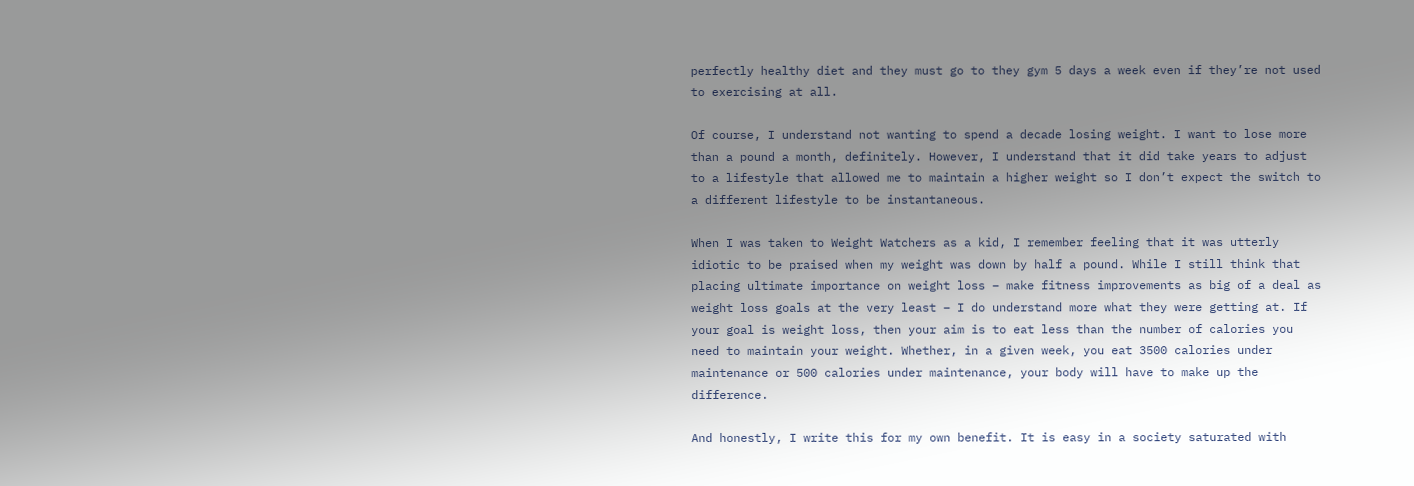perfectly healthy diet and they must go to they gym 5 days a week even if they’re not used to exercising at all.

Of course, I understand not wanting to spend a decade losing weight. I want to lose more than a pound a month, definitely. However, I understand that it did take years to adjust to a lifestyle that allowed me to maintain a higher weight so I don’t expect the switch to a different lifestyle to be instantaneous.

When I was taken to Weight Watchers as a kid, I remember feeling that it was utterly idiotic to be praised when my weight was down by half a pound. While I still think that placing ultimate importance on weight loss – make fitness improvements as big of a deal as weight loss goals at the very least – I do understand more what they were getting at. If your goal is weight loss, then your aim is to eat less than the number of calories you need to maintain your weight. Whether, in a given week, you eat 3500 calories under maintenance or 500 calories under maintenance, your body will have to make up the difference.

And honestly, I write this for my own benefit. It is easy in a society saturated with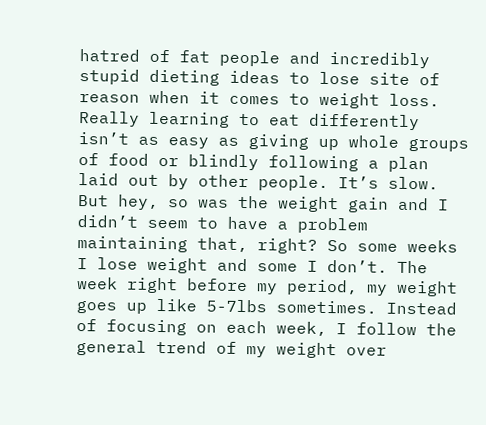hatred of fat people and incredibly stupid dieting ideas to lose site of reason when it comes to weight loss. Really learning to eat differently isn’t as easy as giving up whole groups of food or blindly following a plan laid out by other people. It’s slow. But hey, so was the weight gain and I didn’t seem to have a problem maintaining that, right? So some weeks I lose weight and some I don’t. The week right before my period, my weight goes up like 5-7lbs sometimes. Instead of focusing on each week, I follow the general trend of my weight over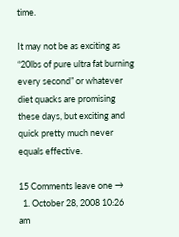time.

It may not be as exciting as “20lbs of pure ultra fat burning every second” or whatever diet quacks are promising these days, but exciting and quick pretty much never equals effective.

15 Comments leave one →
  1. October 28, 2008 10:26 am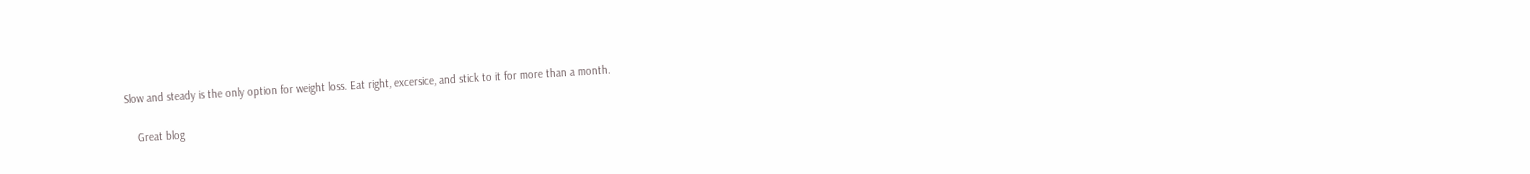Slow and steady is the only option for weight loss. Eat right, excersice, and stick to it for more than a month.

    Great blog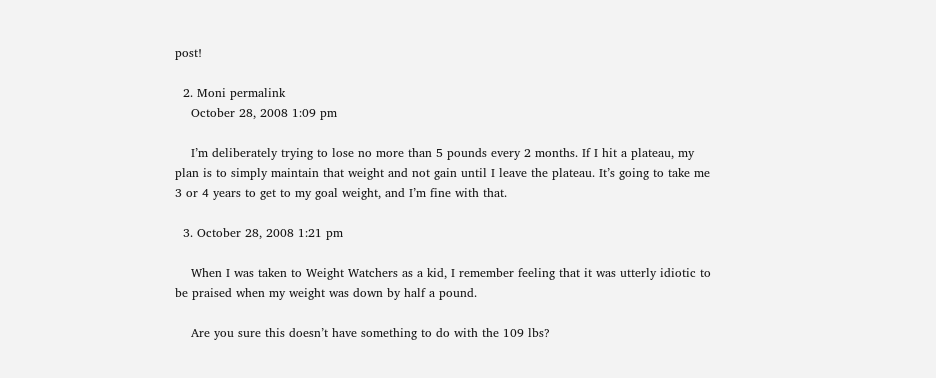post!

  2. Moni permalink
    October 28, 2008 1:09 pm

    I’m deliberately trying to lose no more than 5 pounds every 2 months. If I hit a plateau, my plan is to simply maintain that weight and not gain until I leave the plateau. It’s going to take me 3 or 4 years to get to my goal weight, and I’m fine with that.

  3. October 28, 2008 1:21 pm

    When I was taken to Weight Watchers as a kid, I remember feeling that it was utterly idiotic to be praised when my weight was down by half a pound.

    Are you sure this doesn’t have something to do with the 109 lbs?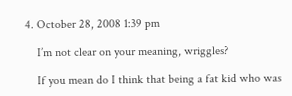4. October 28, 2008 1:39 pm

    I’m not clear on your meaning, wriggles?

    If you mean do I think that being a fat kid who was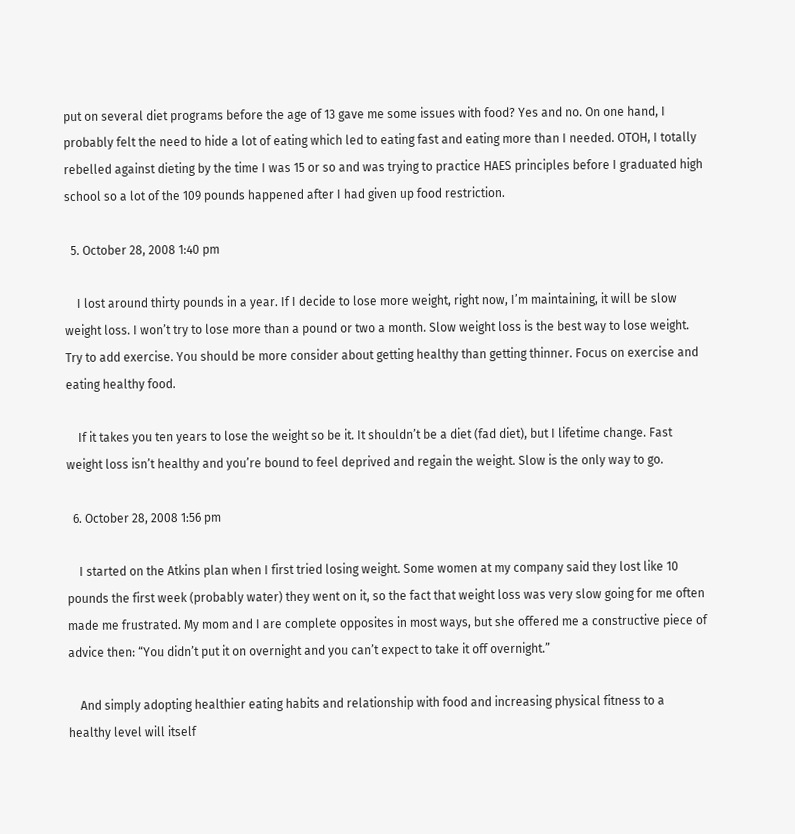put on several diet programs before the age of 13 gave me some issues with food? Yes and no. On one hand, I probably felt the need to hide a lot of eating which led to eating fast and eating more than I needed. OTOH, I totally rebelled against dieting by the time I was 15 or so and was trying to practice HAES principles before I graduated high school so a lot of the 109 pounds happened after I had given up food restriction.

  5. October 28, 2008 1:40 pm

    I lost around thirty pounds in a year. If I decide to lose more weight, right now, I’m maintaining, it will be slow weight loss. I won’t try to lose more than a pound or two a month. Slow weight loss is the best way to lose weight. Try to add exercise. You should be more consider about getting healthy than getting thinner. Focus on exercise and eating healthy food.

    If it takes you ten years to lose the weight so be it. It shouldn’t be a diet (fad diet), but I lifetime change. Fast weight loss isn’t healthy and you’re bound to feel deprived and regain the weight. Slow is the only way to go.

  6. October 28, 2008 1:56 pm

    I started on the Atkins plan when I first tried losing weight. Some women at my company said they lost like 10 pounds the first week (probably water) they went on it, so the fact that weight loss was very slow going for me often made me frustrated. My mom and I are complete opposites in most ways, but she offered me a constructive piece of advice then: “You didn’t put it on overnight and you can’t expect to take it off overnight.”

    And simply adopting healthier eating habits and relationship with food and increasing physical fitness to a healthy level will itself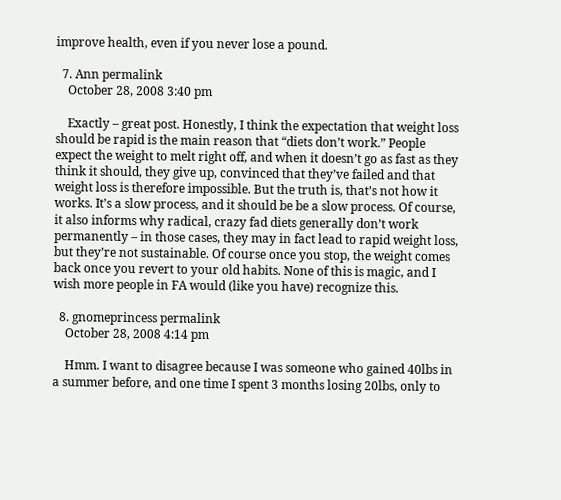improve health, even if you never lose a pound.

  7. Ann permalink
    October 28, 2008 3:40 pm

    Exactly – great post. Honestly, I think the expectation that weight loss should be rapid is the main reason that “diets don’t work.” People expect the weight to melt right off, and when it doesn’t go as fast as they think it should, they give up, convinced that they’ve failed and that weight loss is therefore impossible. But the truth is, that’s not how it works. It’s a slow process, and it should be be a slow process. Of course, it also informs why radical, crazy fad diets generally don’t work permanently – in those cases, they may in fact lead to rapid weight loss, but they’re not sustainable. Of course once you stop, the weight comes back once you revert to your old habits. None of this is magic, and I wish more people in FA would (like you have) recognize this.

  8. gnomeprincess permalink
    October 28, 2008 4:14 pm

    Hmm. I want to disagree because I was someone who gained 40lbs in a summer before, and one time I spent 3 months losing 20lbs, only to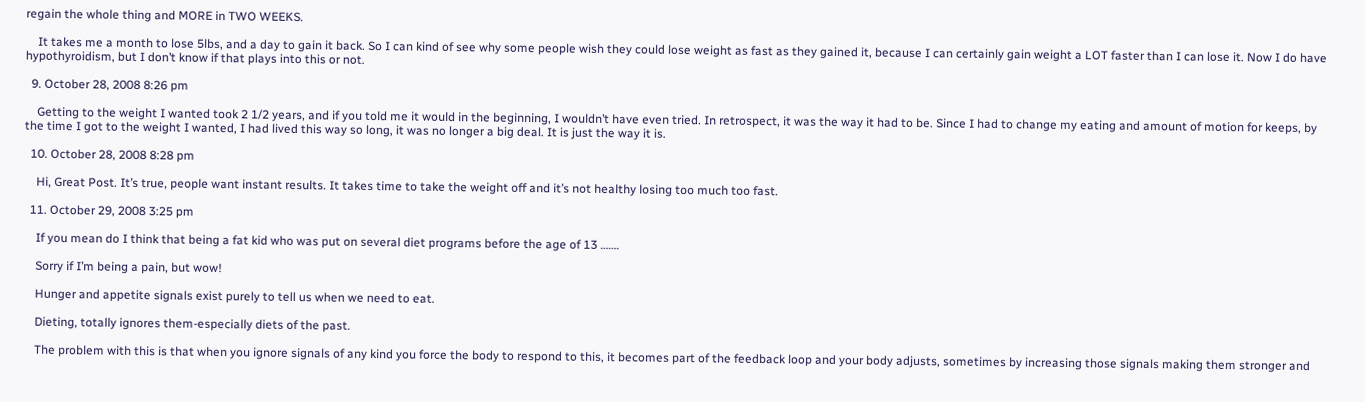regain the whole thing and MORE in TWO WEEKS.

    It takes me a month to lose 5lbs, and a day to gain it back. So I can kind of see why some people wish they could lose weight as fast as they gained it, because I can certainly gain weight a LOT faster than I can lose it. Now I do have hypothyroidism, but I don’t know if that plays into this or not.

  9. October 28, 2008 8:26 pm

    Getting to the weight I wanted took 2 1/2 years, and if you told me it would in the beginning, I wouldn’t have even tried. In retrospect, it was the way it had to be. Since I had to change my eating and amount of motion for keeps, by the time I got to the weight I wanted, I had lived this way so long, it was no longer a big deal. It is just the way it is.

  10. October 28, 2008 8:28 pm

    Hi, Great Post. It’s true, people want instant results. It takes time to take the weight off and it’s not healthy losing too much too fast.

  11. October 29, 2008 3:25 pm

    If you mean do I think that being a fat kid who was put on several diet programs before the age of 13 …….

    Sorry if I’m being a pain, but wow!

    Hunger and appetite signals exist purely to tell us when we need to eat.

    Dieting, totally ignores them-especially diets of the past.

    The problem with this is that when you ignore signals of any kind you force the body to respond to this, it becomes part of the feedback loop and your body adjusts, sometimes by increasing those signals making them stronger and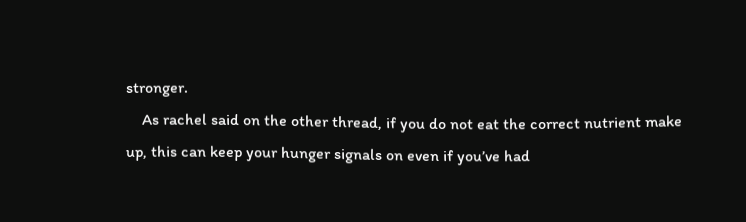stronger.
    As rachel said on the other thread, if you do not eat the correct nutrient make up, this can keep your hunger signals on even if you’ve had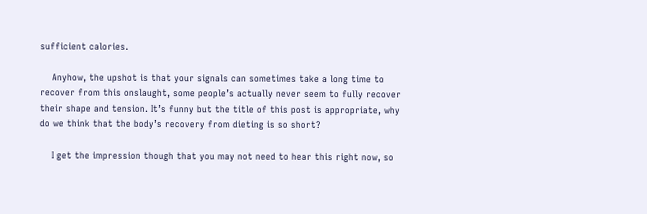sufficient calories.

    Anyhow, the upshot is that your signals can sometimes take a long time to recover from this onslaught, some people’s actually never seem to fully recover their shape and tension. It’s funny but the title of this post is appropriate, why do we think that the body’s recovery from dieting is so short?

    I get the impression though that you may not need to hear this right now, so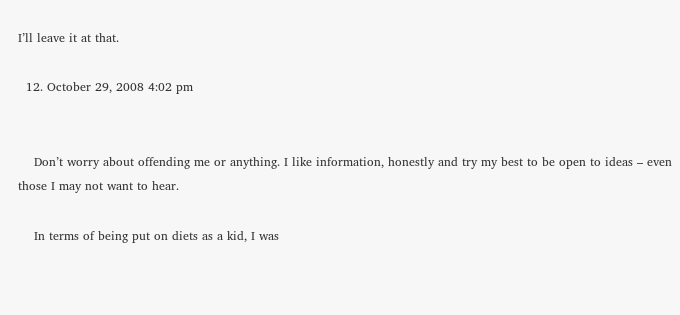I’ll leave it at that.

  12. October 29, 2008 4:02 pm


    Don’t worry about offending me or anything. I like information, honestly and try my best to be open to ideas – even those I may not want to hear.

    In terms of being put on diets as a kid, I was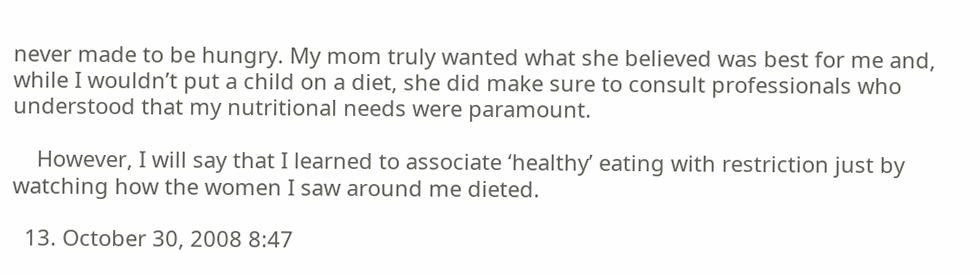never made to be hungry. My mom truly wanted what she believed was best for me and, while I wouldn’t put a child on a diet, she did make sure to consult professionals who understood that my nutritional needs were paramount.

    However, I will say that I learned to associate ‘healthy’ eating with restriction just by watching how the women I saw around me dieted.

  13. October 30, 2008 8:47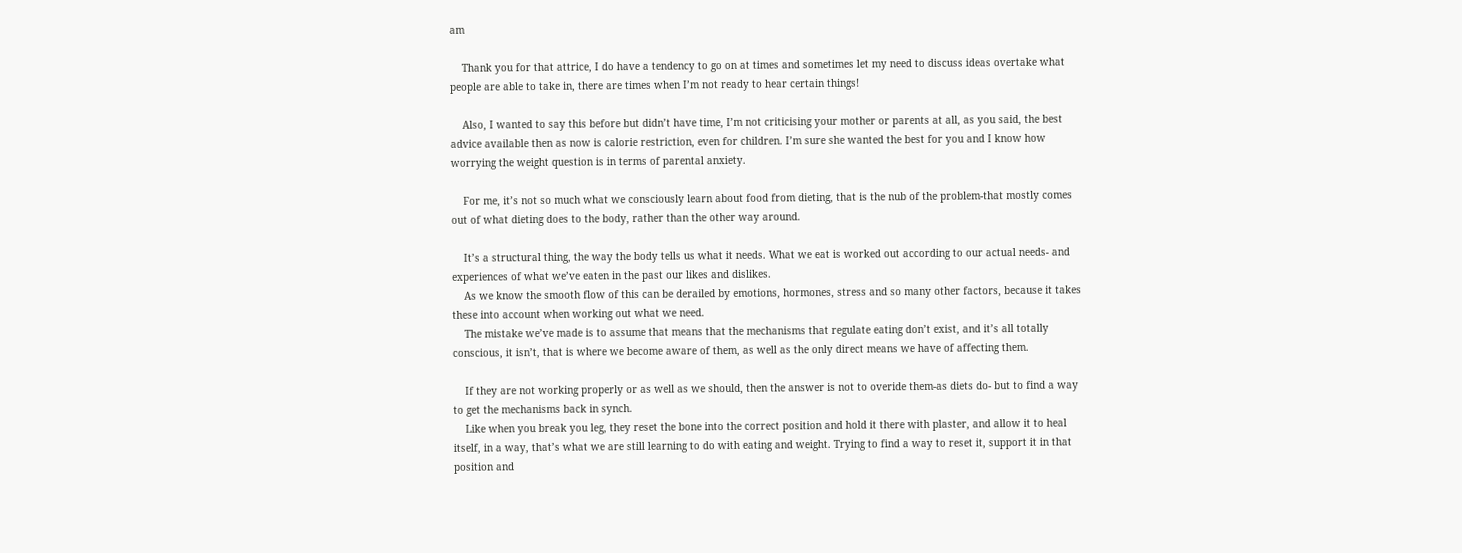am

    Thank you for that attrice, I do have a tendency to go on at times and sometimes let my need to discuss ideas overtake what people are able to take in, there are times when I’m not ready to hear certain things!

    Also, I wanted to say this before but didn’t have time, I’m not criticising your mother or parents at all, as you said, the best advice available then as now is calorie restriction, even for children. I’m sure she wanted the best for you and I know how worrying the weight question is in terms of parental anxiety.

    For me, it’s not so much what we consciously learn about food from dieting, that is the nub of the problem-that mostly comes out of what dieting does to the body, rather than the other way around.

    It’s a structural thing, the way the body tells us what it needs. What we eat is worked out according to our actual needs- and experiences of what we’ve eaten in the past our likes and dislikes.
    As we know the smooth flow of this can be derailed by emotions, hormones, stress and so many other factors, because it takes these into account when working out what we need.
    The mistake we’ve made is to assume that means that the mechanisms that regulate eating don’t exist, and it’s all totally conscious, it isn’t, that is where we become aware of them, as well as the only direct means we have of affecting them.

    If they are not working properly or as well as we should, then the answer is not to overide them-as diets do- but to find a way to get the mechanisms back in synch.
    Like when you break you leg, they reset the bone into the correct position and hold it there with plaster, and allow it to heal itself, in a way, that’s what we are still learning to do with eating and weight. Trying to find a way to reset it, support it in that position and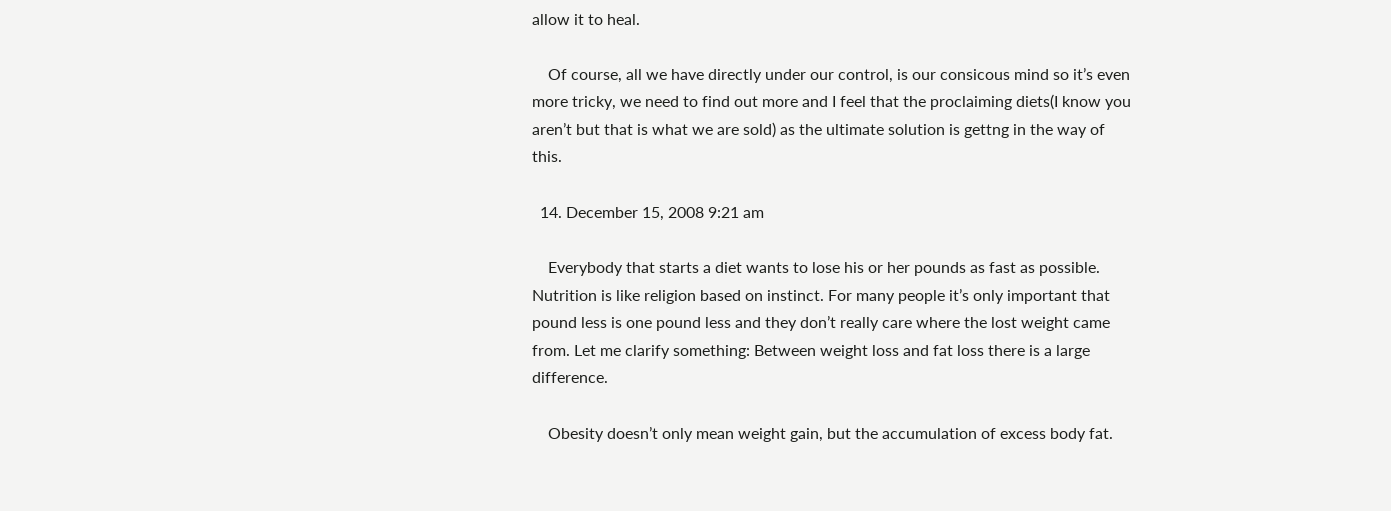allow it to heal.

    Of course, all we have directly under our control, is our consicous mind so it’s even more tricky, we need to find out more and I feel that the proclaiming diets(I know you aren’t but that is what we are sold) as the ultimate solution is gettng in the way of this.

  14. December 15, 2008 9:21 am

    Everybody that starts a diet wants to lose his or her pounds as fast as possible. Nutrition is like religion based on instinct. For many people it’s only important that pound less is one pound less and they don’t really care where the lost weight came from. Let me clarify something: Between weight loss and fat loss there is a large difference.

    Obesity doesn’t only mean weight gain, but the accumulation of excess body fat.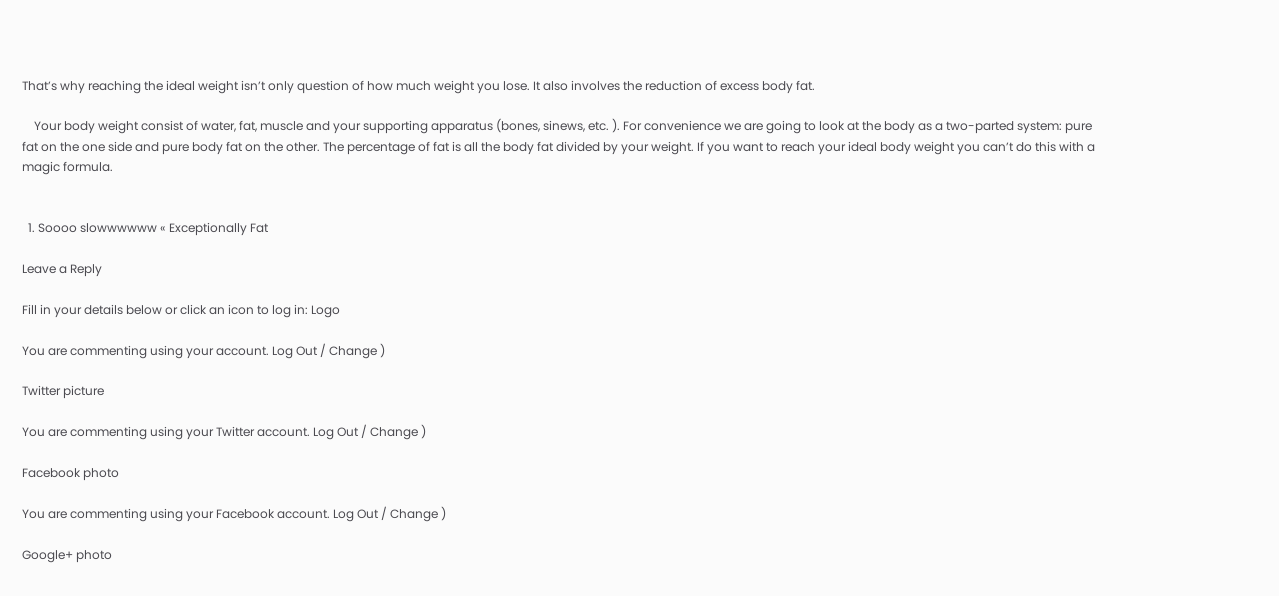That’s why reaching the ideal weight isn’t only question of how much weight you lose. It also involves the reduction of excess body fat.

    Your body weight consist of water, fat, muscle and your supporting apparatus (bones, sinews, etc. ). For convenience we are going to look at the body as a two-parted system: pure fat on the one side and pure body fat on the other. The percentage of fat is all the body fat divided by your weight. If you want to reach your ideal body weight you can’t do this with a magic formula.


  1. Soooo slowwwwww « Exceptionally Fat

Leave a Reply

Fill in your details below or click an icon to log in: Logo

You are commenting using your account. Log Out / Change )

Twitter picture

You are commenting using your Twitter account. Log Out / Change )

Facebook photo

You are commenting using your Facebook account. Log Out / Change )

Google+ photo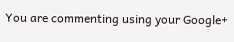You are commenting using your Google+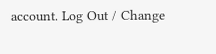account. Log Out / Change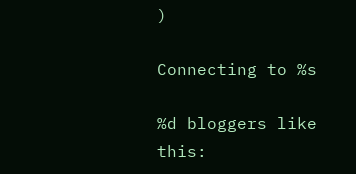)

Connecting to %s

%d bloggers like this: